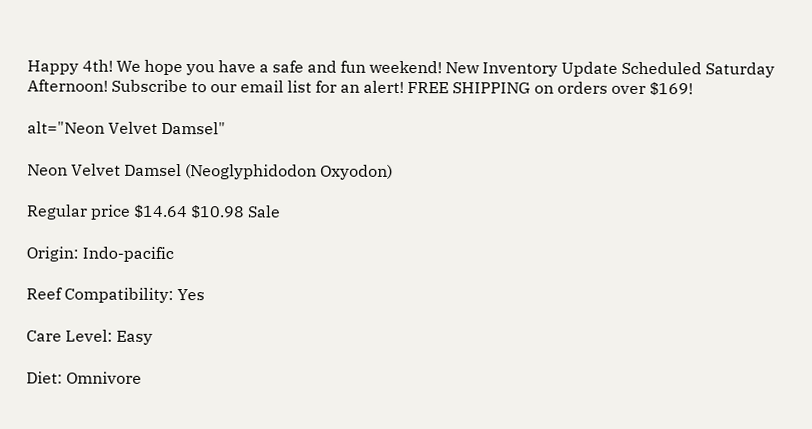Happy 4th! We hope you have a safe and fun weekend! New Inventory Update Scheduled Saturday Afternoon! Subscribe to our email list for an alert! FREE SHIPPING on orders over $169!

alt="Neon Velvet Damsel"

Neon Velvet Damsel (Neoglyphidodon Oxyodon)

Regular price $14.64 $10.98 Sale

Origin: Indo-pacific

Reef Compatibility: Yes

Care Level: Easy

Diet: Omnivore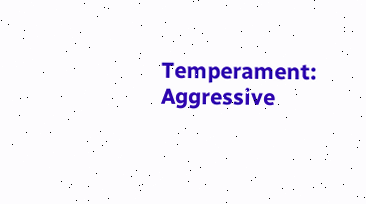Temperament: Aggressive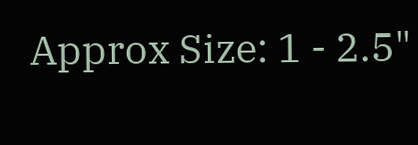Approx Size: 1 - 2.5"